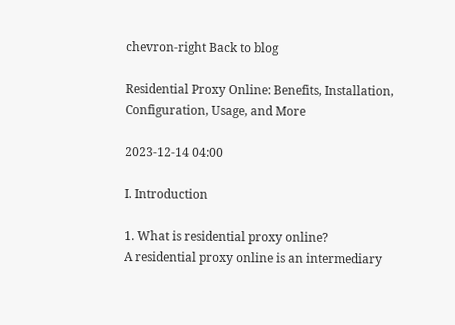chevron-right Back to blog

Residential Proxy Online: Benefits, Installation, Configuration, Usage, and More

2023-12-14 04:00

I. Introduction

1. What is residential proxy online?
A residential proxy online is an intermediary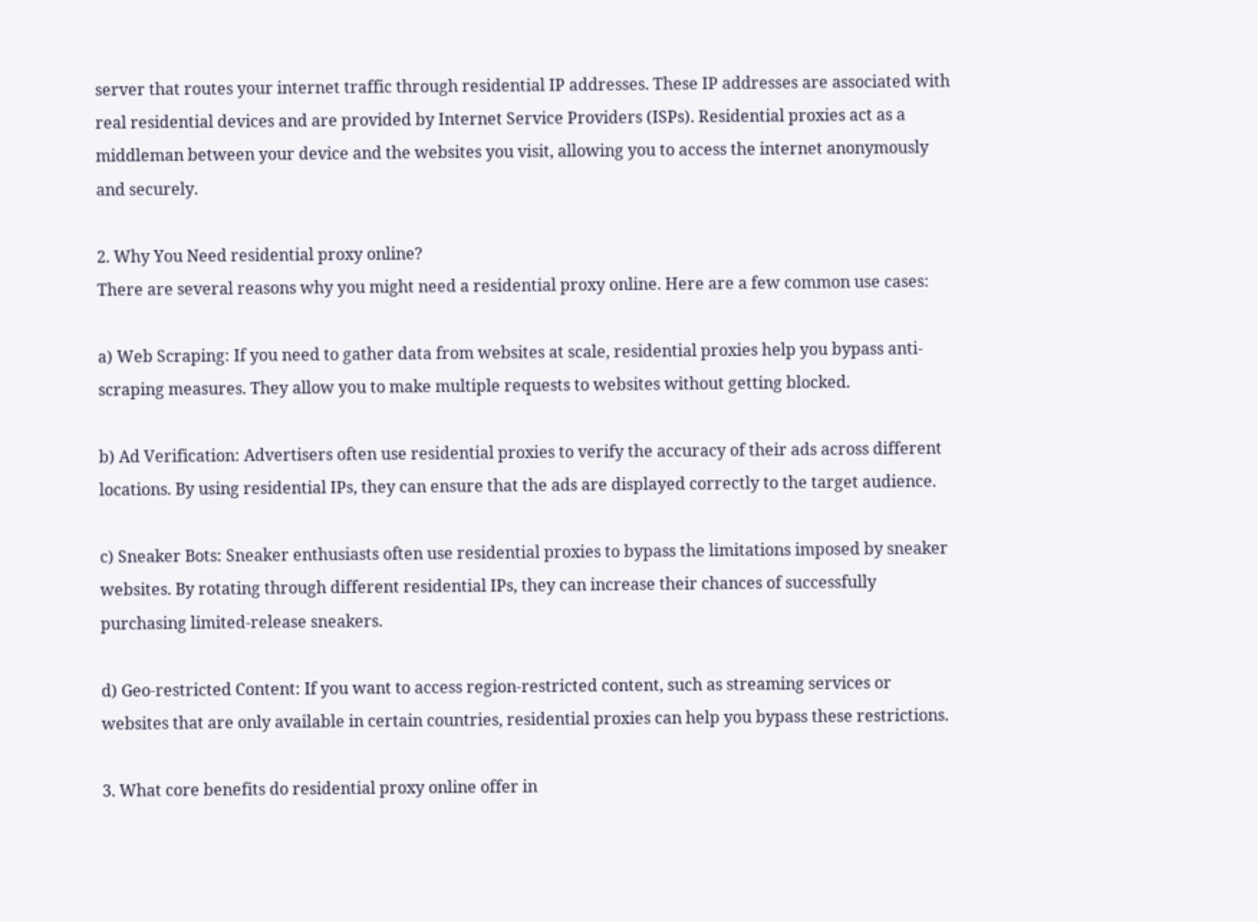server that routes your internet traffic through residential IP addresses. These IP addresses are associated with real residential devices and are provided by Internet Service Providers (ISPs). Residential proxies act as a middleman between your device and the websites you visit, allowing you to access the internet anonymously and securely.

2. Why You Need residential proxy online?
There are several reasons why you might need a residential proxy online. Here are a few common use cases:

a) Web Scraping: If you need to gather data from websites at scale, residential proxies help you bypass anti-scraping measures. They allow you to make multiple requests to websites without getting blocked.

b) Ad Verification: Advertisers often use residential proxies to verify the accuracy of their ads across different locations. By using residential IPs, they can ensure that the ads are displayed correctly to the target audience.

c) Sneaker Bots: Sneaker enthusiasts often use residential proxies to bypass the limitations imposed by sneaker websites. By rotating through different residential IPs, they can increase their chances of successfully purchasing limited-release sneakers.

d) Geo-restricted Content: If you want to access region-restricted content, such as streaming services or websites that are only available in certain countries, residential proxies can help you bypass these restrictions.

3. What core benefits do residential proxy online offer in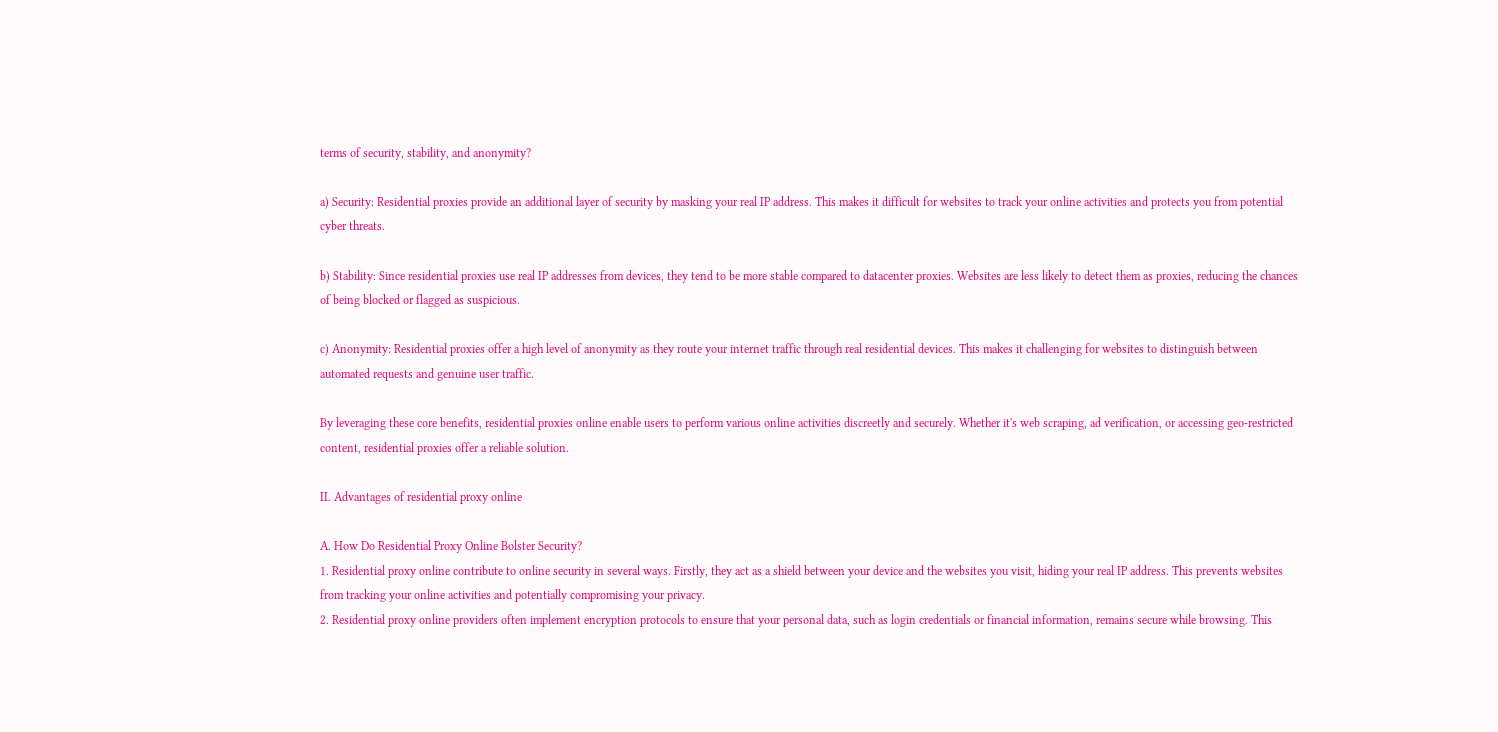terms of security, stability, and anonymity?

a) Security: Residential proxies provide an additional layer of security by masking your real IP address. This makes it difficult for websites to track your online activities and protects you from potential cyber threats.

b) Stability: Since residential proxies use real IP addresses from devices, they tend to be more stable compared to datacenter proxies. Websites are less likely to detect them as proxies, reducing the chances of being blocked or flagged as suspicious.

c) Anonymity: Residential proxies offer a high level of anonymity as they route your internet traffic through real residential devices. This makes it challenging for websites to distinguish between automated requests and genuine user traffic.

By leveraging these core benefits, residential proxies online enable users to perform various online activities discreetly and securely. Whether it's web scraping, ad verification, or accessing geo-restricted content, residential proxies offer a reliable solution.

II. Advantages of residential proxy online

A. How Do Residential Proxy Online Bolster Security?
1. Residential proxy online contribute to online security in several ways. Firstly, they act as a shield between your device and the websites you visit, hiding your real IP address. This prevents websites from tracking your online activities and potentially compromising your privacy.
2. Residential proxy online providers often implement encryption protocols to ensure that your personal data, such as login credentials or financial information, remains secure while browsing. This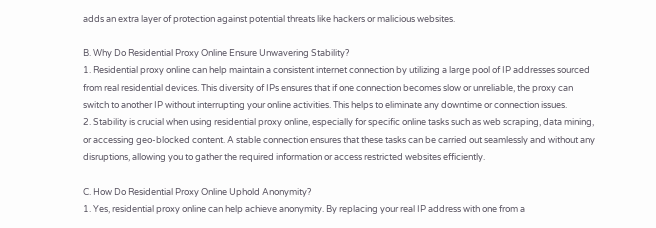adds an extra layer of protection against potential threats like hackers or malicious websites.

B. Why Do Residential Proxy Online Ensure Unwavering Stability?
1. Residential proxy online can help maintain a consistent internet connection by utilizing a large pool of IP addresses sourced from real residential devices. This diversity of IPs ensures that if one connection becomes slow or unreliable, the proxy can switch to another IP without interrupting your online activities. This helps to eliminate any downtime or connection issues.
2. Stability is crucial when using residential proxy online, especially for specific online tasks such as web scraping, data mining, or accessing geo-blocked content. A stable connection ensures that these tasks can be carried out seamlessly and without any disruptions, allowing you to gather the required information or access restricted websites efficiently.

C. How Do Residential Proxy Online Uphold Anonymity?
1. Yes, residential proxy online can help achieve anonymity. By replacing your real IP address with one from a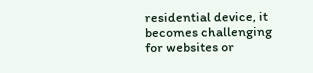residential device, it becomes challenging for websites or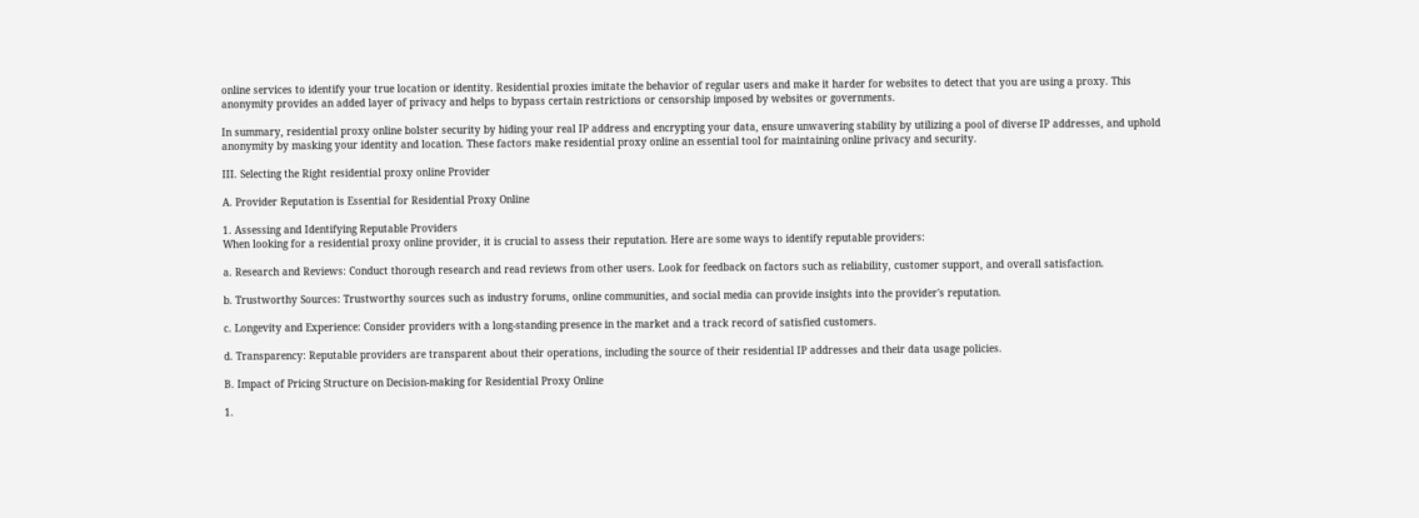online services to identify your true location or identity. Residential proxies imitate the behavior of regular users and make it harder for websites to detect that you are using a proxy. This anonymity provides an added layer of privacy and helps to bypass certain restrictions or censorship imposed by websites or governments.

In summary, residential proxy online bolster security by hiding your real IP address and encrypting your data, ensure unwavering stability by utilizing a pool of diverse IP addresses, and uphold anonymity by masking your identity and location. These factors make residential proxy online an essential tool for maintaining online privacy and security.

III. Selecting the Right residential proxy online Provider

A. Provider Reputation is Essential for Residential Proxy Online

1. Assessing and Identifying Reputable Providers
When looking for a residential proxy online provider, it is crucial to assess their reputation. Here are some ways to identify reputable providers:

a. Research and Reviews: Conduct thorough research and read reviews from other users. Look for feedback on factors such as reliability, customer support, and overall satisfaction.

b. Trustworthy Sources: Trustworthy sources such as industry forums, online communities, and social media can provide insights into the provider's reputation.

c. Longevity and Experience: Consider providers with a long-standing presence in the market and a track record of satisfied customers.

d. Transparency: Reputable providers are transparent about their operations, including the source of their residential IP addresses and their data usage policies.

B. Impact of Pricing Structure on Decision-making for Residential Proxy Online

1.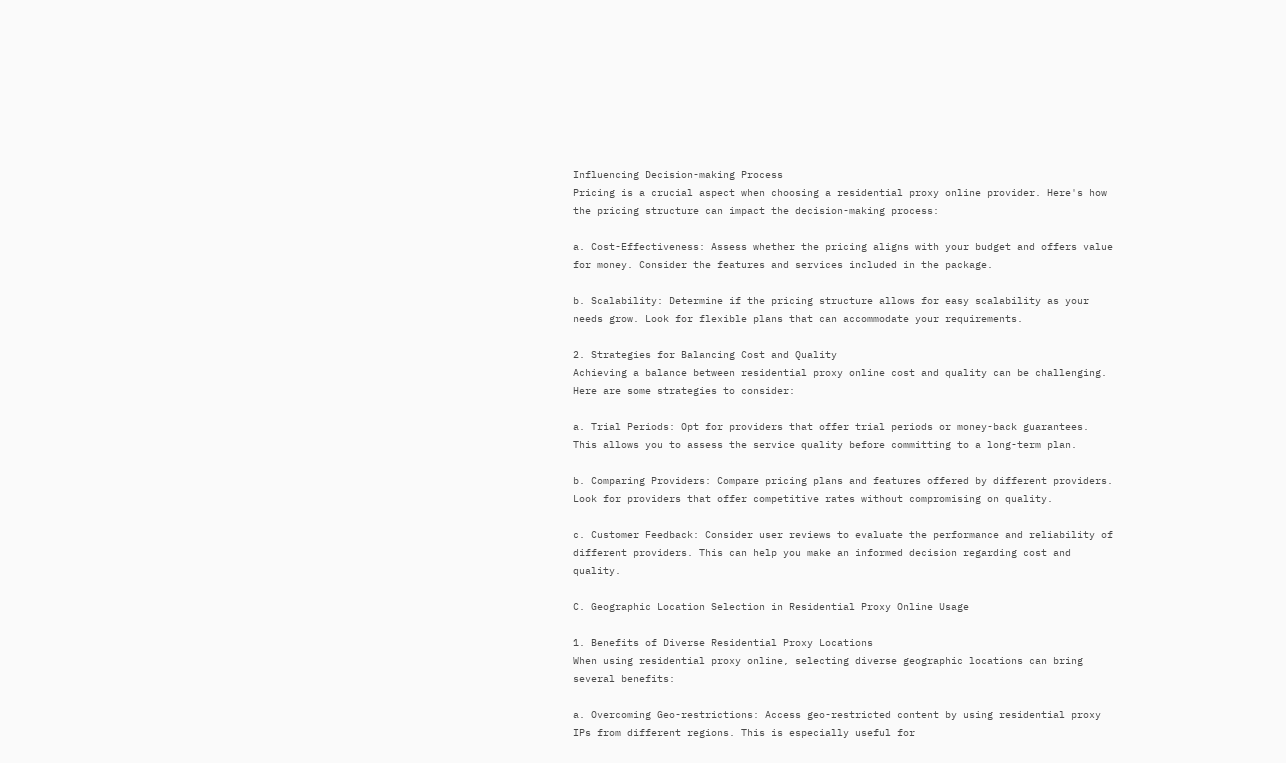Influencing Decision-making Process
Pricing is a crucial aspect when choosing a residential proxy online provider. Here's how the pricing structure can impact the decision-making process:

a. Cost-Effectiveness: Assess whether the pricing aligns with your budget and offers value for money. Consider the features and services included in the package.

b. Scalability: Determine if the pricing structure allows for easy scalability as your needs grow. Look for flexible plans that can accommodate your requirements.

2. Strategies for Balancing Cost and Quality
Achieving a balance between residential proxy online cost and quality can be challenging. Here are some strategies to consider:

a. Trial Periods: Opt for providers that offer trial periods or money-back guarantees. This allows you to assess the service quality before committing to a long-term plan.

b. Comparing Providers: Compare pricing plans and features offered by different providers. Look for providers that offer competitive rates without compromising on quality.

c. Customer Feedback: Consider user reviews to evaluate the performance and reliability of different providers. This can help you make an informed decision regarding cost and quality.

C. Geographic Location Selection in Residential Proxy Online Usage

1. Benefits of Diverse Residential Proxy Locations
When using residential proxy online, selecting diverse geographic locations can bring several benefits:

a. Overcoming Geo-restrictions: Access geo-restricted content by using residential proxy IPs from different regions. This is especially useful for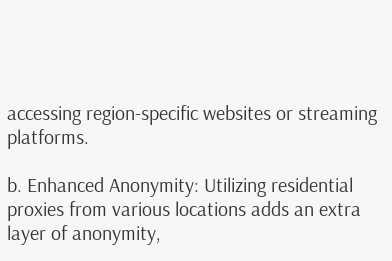accessing region-specific websites or streaming platforms.

b. Enhanced Anonymity: Utilizing residential proxies from various locations adds an extra layer of anonymity,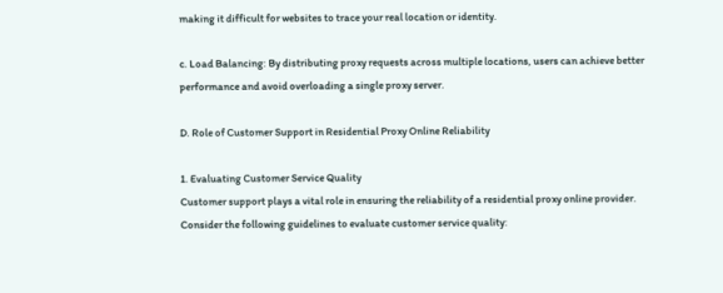making it difficult for websites to trace your real location or identity.

c. Load Balancing: By distributing proxy requests across multiple locations, users can achieve better performance and avoid overloading a single proxy server.

D. Role of Customer Support in Residential Proxy Online Reliability

1. Evaluating Customer Service Quality
Customer support plays a vital role in ensuring the reliability of a residential proxy online provider. Consider the following guidelines to evaluate customer service quality: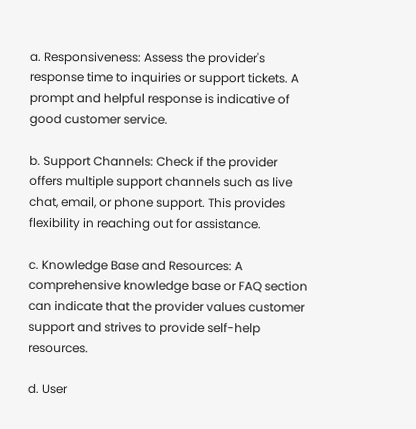a. Responsiveness: Assess the provider's response time to inquiries or support tickets. A prompt and helpful response is indicative of good customer service.

b. Support Channels: Check if the provider offers multiple support channels such as live chat, email, or phone support. This provides flexibility in reaching out for assistance.

c. Knowledge Base and Resources: A comprehensive knowledge base or FAQ section can indicate that the provider values customer support and strives to provide self-help resources.

d. User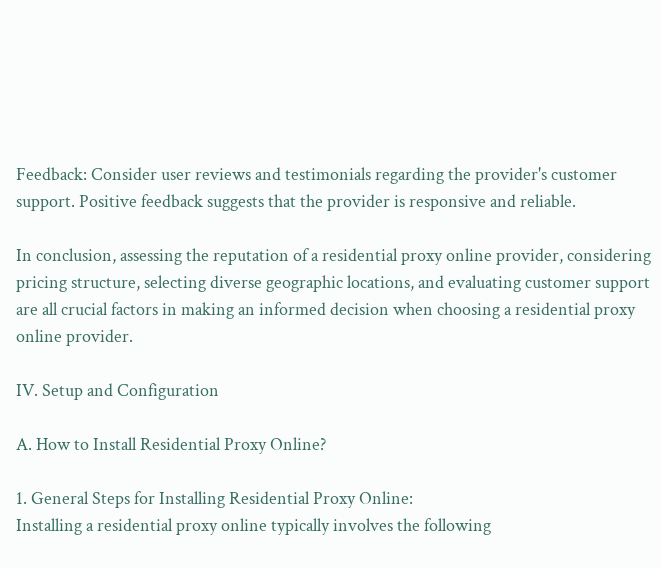Feedback: Consider user reviews and testimonials regarding the provider's customer support. Positive feedback suggests that the provider is responsive and reliable.

In conclusion, assessing the reputation of a residential proxy online provider, considering pricing structure, selecting diverse geographic locations, and evaluating customer support are all crucial factors in making an informed decision when choosing a residential proxy online provider.

IV. Setup and Configuration

A. How to Install Residential Proxy Online?

1. General Steps for Installing Residential Proxy Online:
Installing a residential proxy online typically involves the following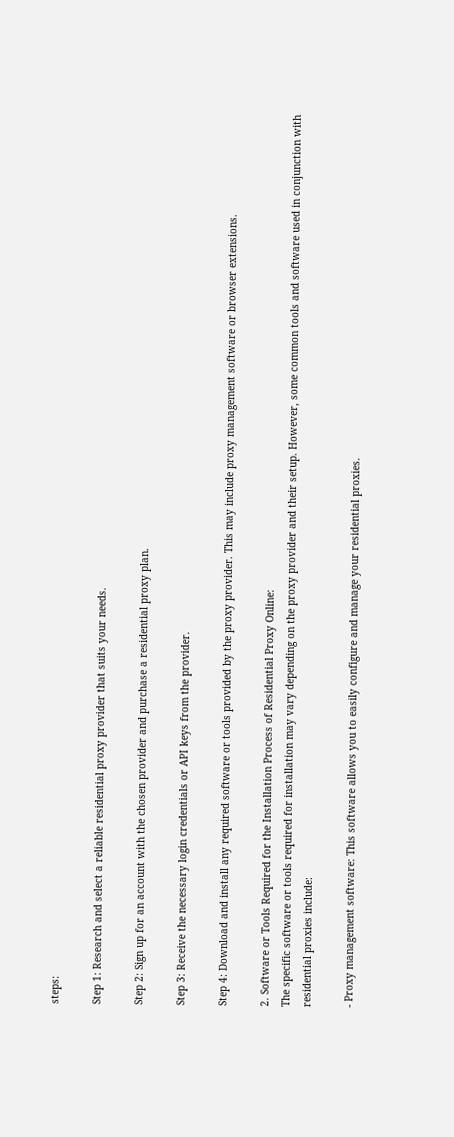steps:

Step 1: Research and select a reliable residential proxy provider that suits your needs.

Step 2: Sign up for an account with the chosen provider and purchase a residential proxy plan.

Step 3: Receive the necessary login credentials or API keys from the provider.

Step 4: Download and install any required software or tools provided by the proxy provider. This may include proxy management software or browser extensions.

2. Software or Tools Required for the Installation Process of Residential Proxy Online:
The specific software or tools required for installation may vary depending on the proxy provider and their setup. However, some common tools and software used in conjunction with residential proxies include:

- Proxy management software: This software allows you to easily configure and manage your residential proxies.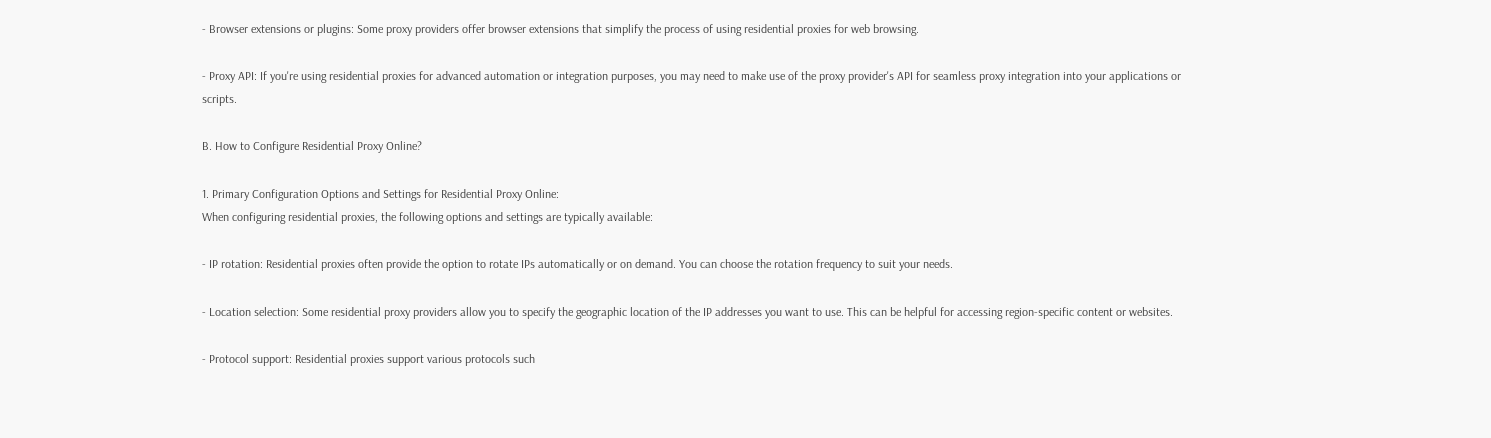- Browser extensions or plugins: Some proxy providers offer browser extensions that simplify the process of using residential proxies for web browsing.

- Proxy API: If you're using residential proxies for advanced automation or integration purposes, you may need to make use of the proxy provider's API for seamless proxy integration into your applications or scripts.

B. How to Configure Residential Proxy Online?

1. Primary Configuration Options and Settings for Residential Proxy Online:
When configuring residential proxies, the following options and settings are typically available:

- IP rotation: Residential proxies often provide the option to rotate IPs automatically or on demand. You can choose the rotation frequency to suit your needs.

- Location selection: Some residential proxy providers allow you to specify the geographic location of the IP addresses you want to use. This can be helpful for accessing region-specific content or websites.

- Protocol support: Residential proxies support various protocols such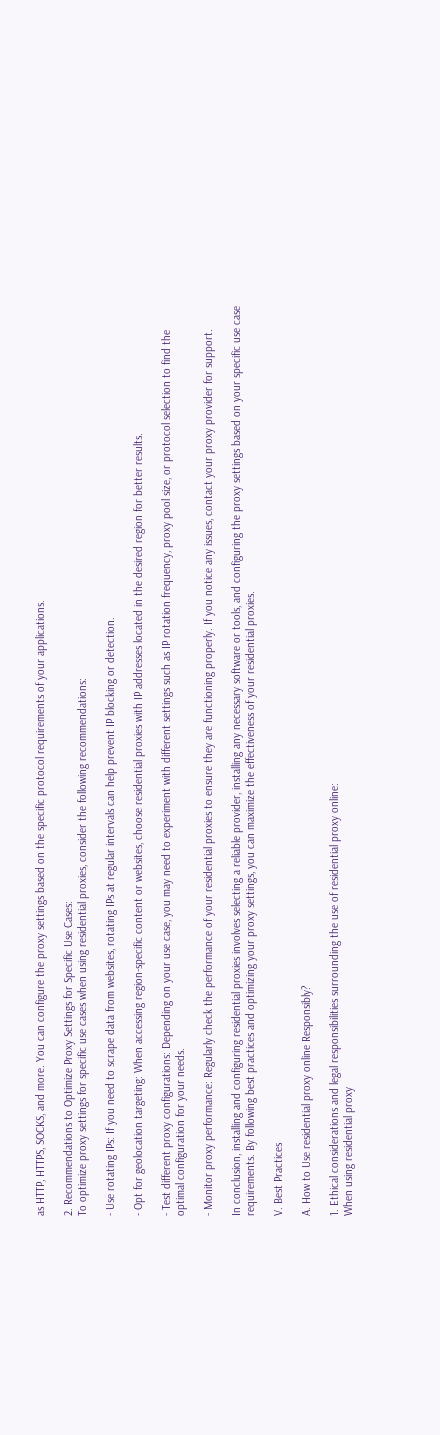as HTTP, HTTPS, SOCKS, and more. You can configure the proxy settings based on the specific protocol requirements of your applications.

2. Recommendations to Optimize Proxy Settings for Specific Use Cases:
To optimize proxy settings for specific use cases when using residential proxies, consider the following recommendations:

- Use rotating IPs: If you need to scrape data from websites, rotating IPs at regular intervals can help prevent IP blocking or detection.

- Opt for geolocation targeting: When accessing region-specific content or websites, choose residential proxies with IP addresses located in the desired region for better results.

- Test different proxy configurations: Depending on your use case, you may need to experiment with different settings such as IP rotation frequency, proxy pool size, or protocol selection to find the optimal configuration for your needs.

- Monitor proxy performance: Regularly check the performance of your residential proxies to ensure they are functioning properly. If you notice any issues, contact your proxy provider for support.

In conclusion, installing and configuring residential proxies involves selecting a reliable provider, installing any necessary software or tools, and configuring the proxy settings based on your specific use case requirements. By following best practices and optimizing your proxy settings, you can maximize the effectiveness of your residential proxies.

V. Best Practices

A. How to Use residential proxy online Responsibly?

1. Ethical considerations and legal responsibilities surrounding the use of residential proxy online:
When using residential proxy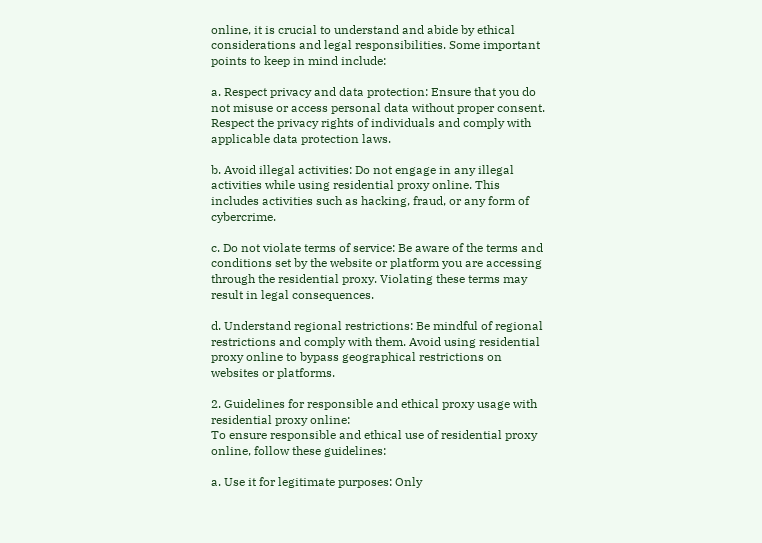online, it is crucial to understand and abide by ethical considerations and legal responsibilities. Some important points to keep in mind include:

a. Respect privacy and data protection: Ensure that you do not misuse or access personal data without proper consent. Respect the privacy rights of individuals and comply with applicable data protection laws.

b. Avoid illegal activities: Do not engage in any illegal activities while using residential proxy online. This includes activities such as hacking, fraud, or any form of cybercrime.

c. Do not violate terms of service: Be aware of the terms and conditions set by the website or platform you are accessing through the residential proxy. Violating these terms may result in legal consequences.

d. Understand regional restrictions: Be mindful of regional restrictions and comply with them. Avoid using residential proxy online to bypass geographical restrictions on websites or platforms.

2. Guidelines for responsible and ethical proxy usage with residential proxy online:
To ensure responsible and ethical use of residential proxy online, follow these guidelines:

a. Use it for legitimate purposes: Only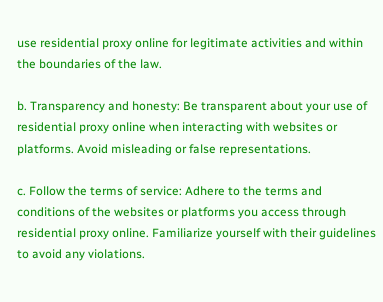use residential proxy online for legitimate activities and within the boundaries of the law.

b. Transparency and honesty: Be transparent about your use of residential proxy online when interacting with websites or platforms. Avoid misleading or false representations.

c. Follow the terms of service: Adhere to the terms and conditions of the websites or platforms you access through residential proxy online. Familiarize yourself with their guidelines to avoid any violations.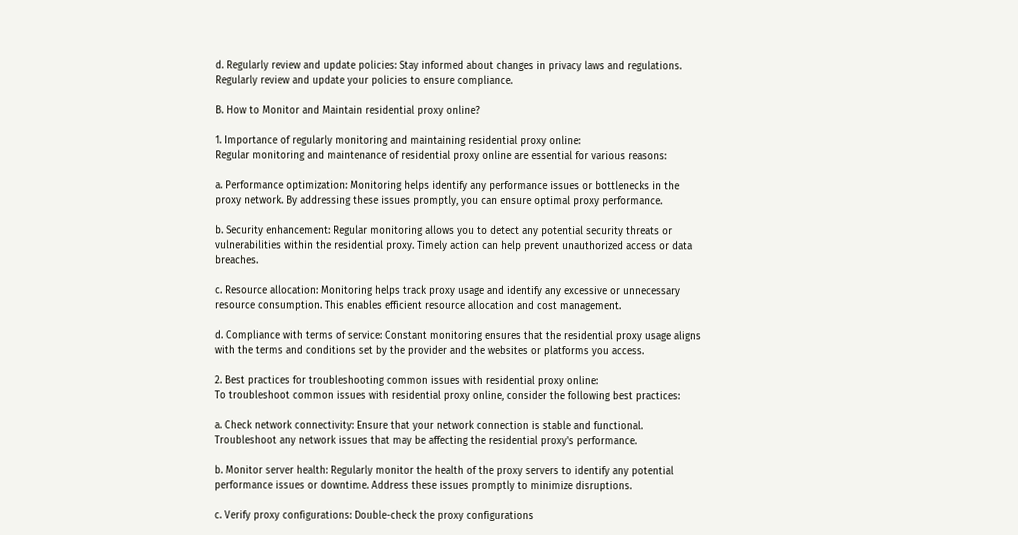d. Regularly review and update policies: Stay informed about changes in privacy laws and regulations. Regularly review and update your policies to ensure compliance.

B. How to Monitor and Maintain residential proxy online?

1. Importance of regularly monitoring and maintaining residential proxy online:
Regular monitoring and maintenance of residential proxy online are essential for various reasons:

a. Performance optimization: Monitoring helps identify any performance issues or bottlenecks in the proxy network. By addressing these issues promptly, you can ensure optimal proxy performance.

b. Security enhancement: Regular monitoring allows you to detect any potential security threats or vulnerabilities within the residential proxy. Timely action can help prevent unauthorized access or data breaches.

c. Resource allocation: Monitoring helps track proxy usage and identify any excessive or unnecessary resource consumption. This enables efficient resource allocation and cost management.

d. Compliance with terms of service: Constant monitoring ensures that the residential proxy usage aligns with the terms and conditions set by the provider and the websites or platforms you access.

2. Best practices for troubleshooting common issues with residential proxy online:
To troubleshoot common issues with residential proxy online, consider the following best practices:

a. Check network connectivity: Ensure that your network connection is stable and functional. Troubleshoot any network issues that may be affecting the residential proxy's performance.

b. Monitor server health: Regularly monitor the health of the proxy servers to identify any potential performance issues or downtime. Address these issues promptly to minimize disruptions.

c. Verify proxy configurations: Double-check the proxy configurations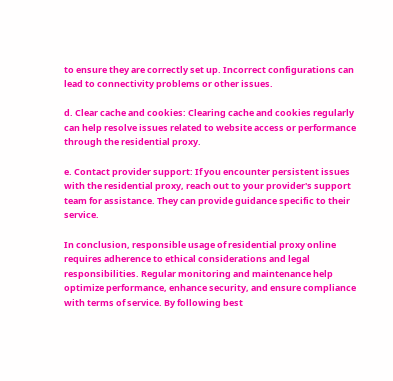to ensure they are correctly set up. Incorrect configurations can lead to connectivity problems or other issues.

d. Clear cache and cookies: Clearing cache and cookies regularly can help resolve issues related to website access or performance through the residential proxy.

e. Contact provider support: If you encounter persistent issues with the residential proxy, reach out to your provider's support team for assistance. They can provide guidance specific to their service.

In conclusion, responsible usage of residential proxy online requires adherence to ethical considerations and legal responsibilities. Regular monitoring and maintenance help optimize performance, enhance security, and ensure compliance with terms of service. By following best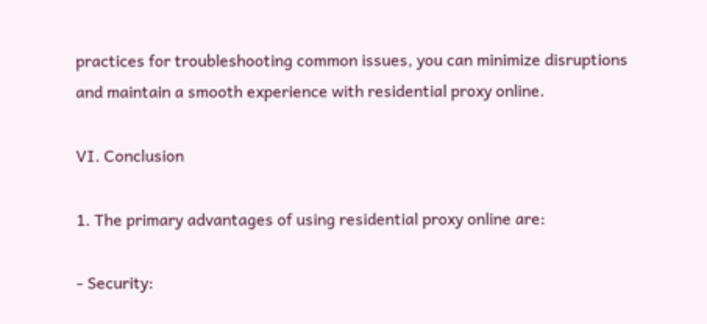practices for troubleshooting common issues, you can minimize disruptions and maintain a smooth experience with residential proxy online.

VI. Conclusion

1. The primary advantages of using residential proxy online are:

- Security: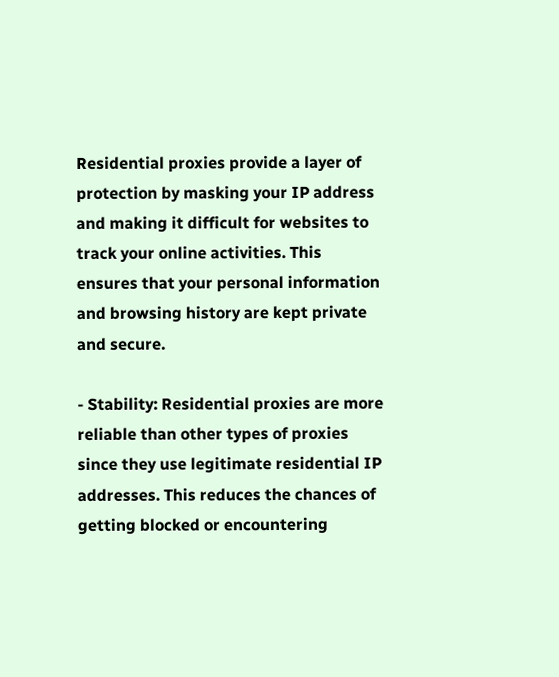Residential proxies provide a layer of protection by masking your IP address and making it difficult for websites to track your online activities. This ensures that your personal information and browsing history are kept private and secure.

- Stability: Residential proxies are more reliable than other types of proxies since they use legitimate residential IP addresses. This reduces the chances of getting blocked or encountering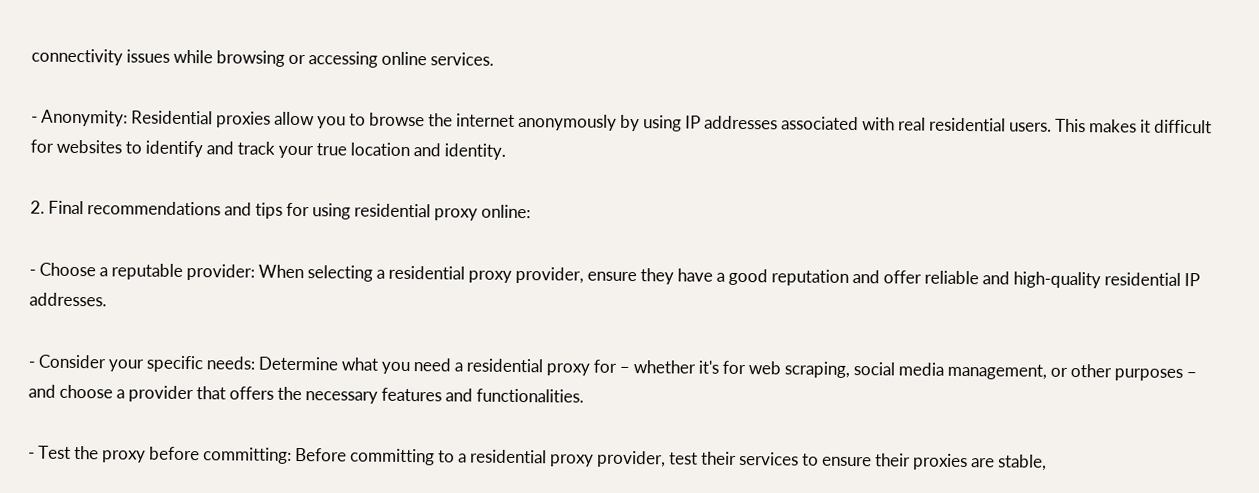connectivity issues while browsing or accessing online services.

- Anonymity: Residential proxies allow you to browse the internet anonymously by using IP addresses associated with real residential users. This makes it difficult for websites to identify and track your true location and identity.

2. Final recommendations and tips for using residential proxy online:

- Choose a reputable provider: When selecting a residential proxy provider, ensure they have a good reputation and offer reliable and high-quality residential IP addresses.

- Consider your specific needs: Determine what you need a residential proxy for – whether it's for web scraping, social media management, or other purposes – and choose a provider that offers the necessary features and functionalities.

- Test the proxy before committing: Before committing to a residential proxy provider, test their services to ensure their proxies are stable,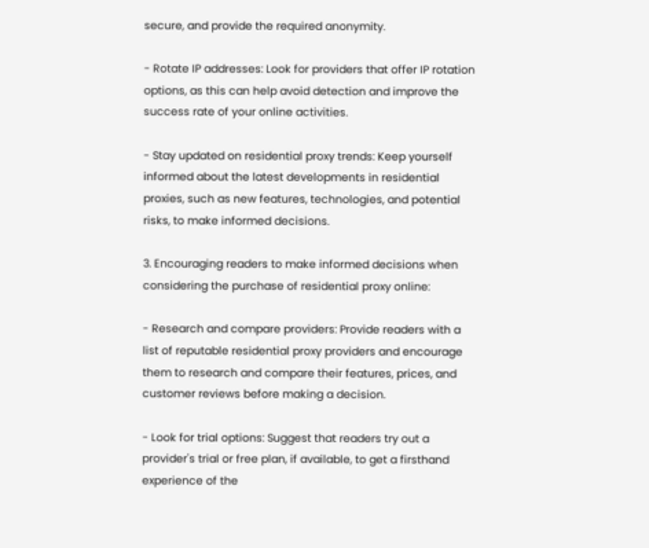secure, and provide the required anonymity.

- Rotate IP addresses: Look for providers that offer IP rotation options, as this can help avoid detection and improve the success rate of your online activities.

- Stay updated on residential proxy trends: Keep yourself informed about the latest developments in residential proxies, such as new features, technologies, and potential risks, to make informed decisions.

3. Encouraging readers to make informed decisions when considering the purchase of residential proxy online:

- Research and compare providers: Provide readers with a list of reputable residential proxy providers and encourage them to research and compare their features, prices, and customer reviews before making a decision.

- Look for trial options: Suggest that readers try out a provider's trial or free plan, if available, to get a firsthand experience of the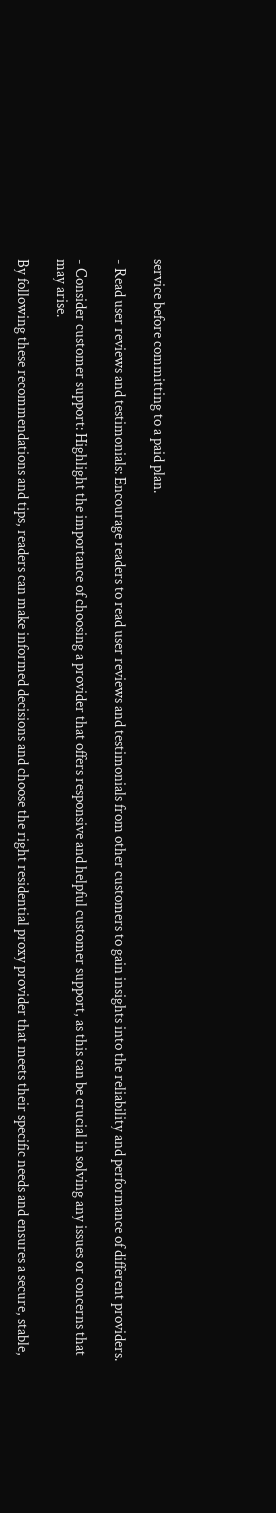service before committing to a paid plan.

- Read user reviews and testimonials: Encourage readers to read user reviews and testimonials from other customers to gain insights into the reliability and performance of different providers.

- Consider customer support: Highlight the importance of choosing a provider that offers responsive and helpful customer support, as this can be crucial in solving any issues or concerns that may arise.

By following these recommendations and tips, readers can make informed decisions and choose the right residential proxy provider that meets their specific needs and ensures a secure, stable,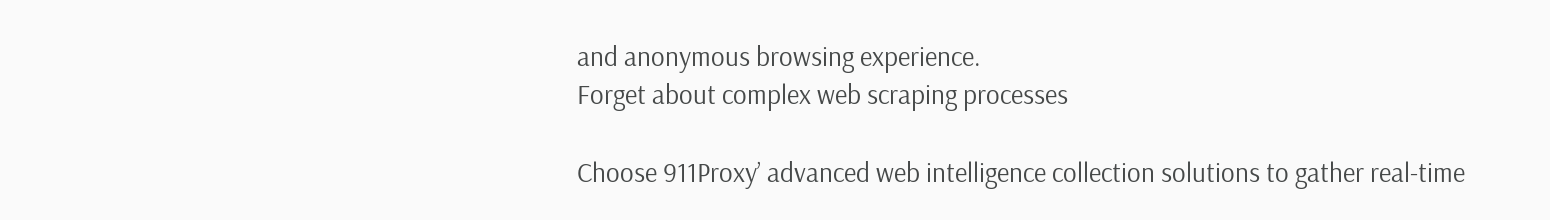and anonymous browsing experience.
Forget about complex web scraping processes

Choose 911Proxy’ advanced web intelligence collection solutions to gather real-time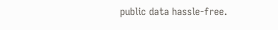public data hassle-free.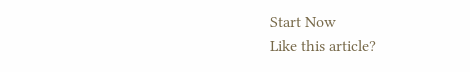Start Now
Like this article?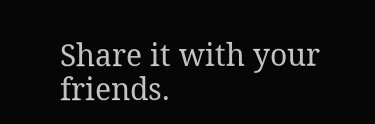Share it with your friends.